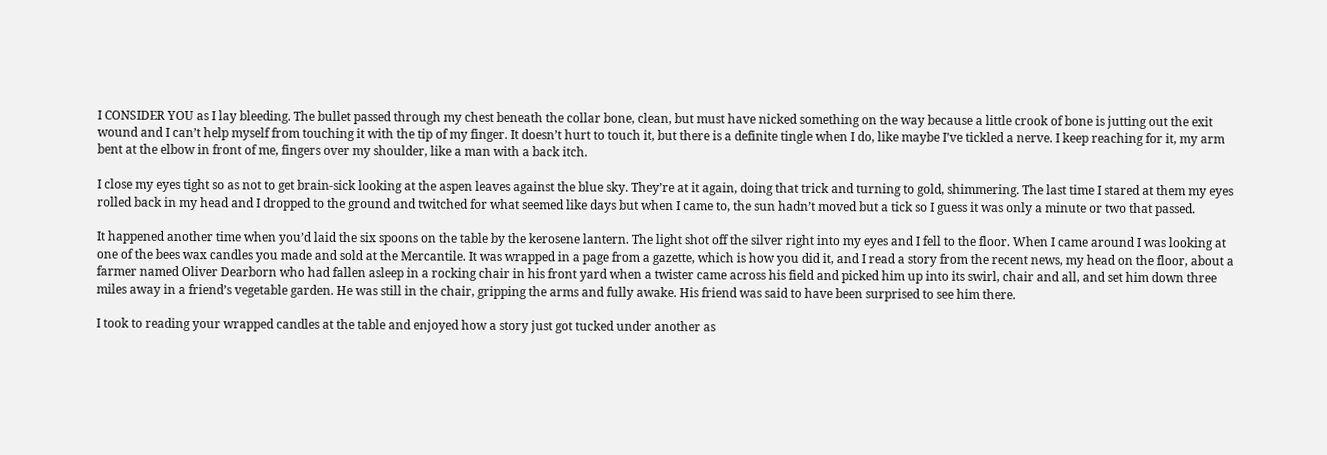I CONSIDER YOU as I lay bleeding. The bullet passed through my chest beneath the collar bone, clean, but must have nicked something on the way because a little crook of bone is jutting out the exit wound and I can’t help myself from touching it with the tip of my finger. It doesn’t hurt to touch it, but there is a definite tingle when I do, like maybe I’ve tickled a nerve. I keep reaching for it, my arm bent at the elbow in front of me, fingers over my shoulder, like a man with a back itch.

I close my eyes tight so as not to get brain-sick looking at the aspen leaves against the blue sky. They’re at it again, doing that trick and turning to gold, shimmering. The last time I stared at them my eyes rolled back in my head and I dropped to the ground and twitched for what seemed like days but when I came to, the sun hadn’t moved but a tick so I guess it was only a minute or two that passed.

It happened another time when you’d laid the six spoons on the table by the kerosene lantern. The light shot off the silver right into my eyes and I fell to the floor. When I came around I was looking at one of the bees wax candles you made and sold at the Mercantile. It was wrapped in a page from a gazette, which is how you did it, and I read a story from the recent news, my head on the floor, about a farmer named Oliver Dearborn who had fallen asleep in a rocking chair in his front yard when a twister came across his field and picked him up into its swirl, chair and all, and set him down three miles away in a friend’s vegetable garden. He was still in the chair, gripping the arms and fully awake. His friend was said to have been surprised to see him there.

I took to reading your wrapped candles at the table and enjoyed how a story just got tucked under another as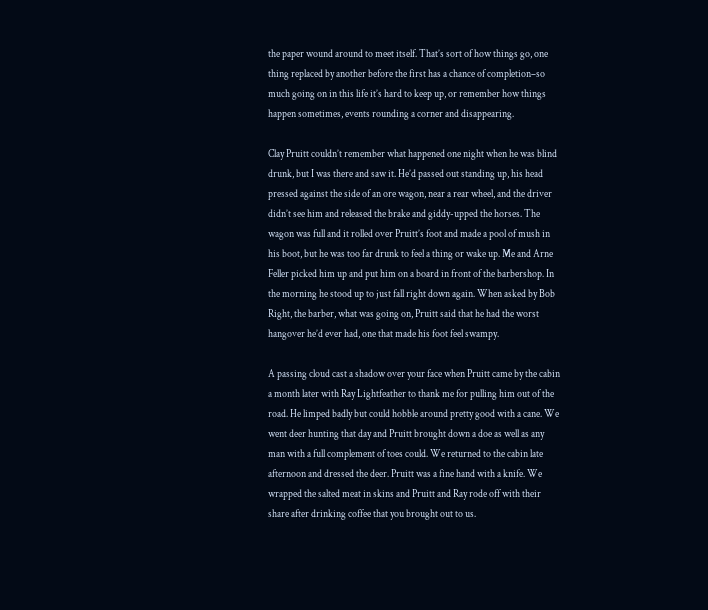the paper wound around to meet itself. That’s sort of how things go, one thing replaced by another before the first has a chance of completion–so much going on in this life it’s hard to keep up, or remember how things happen sometimes, events rounding a corner and disappearing.

Clay Pruitt couldn’t remember what happened one night when he was blind drunk, but I was there and saw it. He’d passed out standing up, his head pressed against the side of an ore wagon, near a rear wheel, and the driver didn’t see him and released the brake and giddy-upped the horses. The wagon was full and it rolled over Pruitt’s foot and made a pool of mush in his boot, but he was too far drunk to feel a thing or wake up. Me and Arne Feller picked him up and put him on a board in front of the barbershop. In the morning he stood up to just fall right down again. When asked by Bob Right, the barber, what was going on, Pruitt said that he had the worst hangover he’d ever had, one that made his foot feel swampy.

A passing cloud cast a shadow over your face when Pruitt came by the cabin a month later with Ray Lightfeather to thank me for pulling him out of the road. He limped badly but could hobble around pretty good with a cane. We went deer hunting that day and Pruitt brought down a doe as well as any man with a full complement of toes could. We returned to the cabin late afternoon and dressed the deer. Pruitt was a fine hand with a knife. We wrapped the salted meat in skins and Pruitt and Ray rode off with their share after drinking coffee that you brought out to us.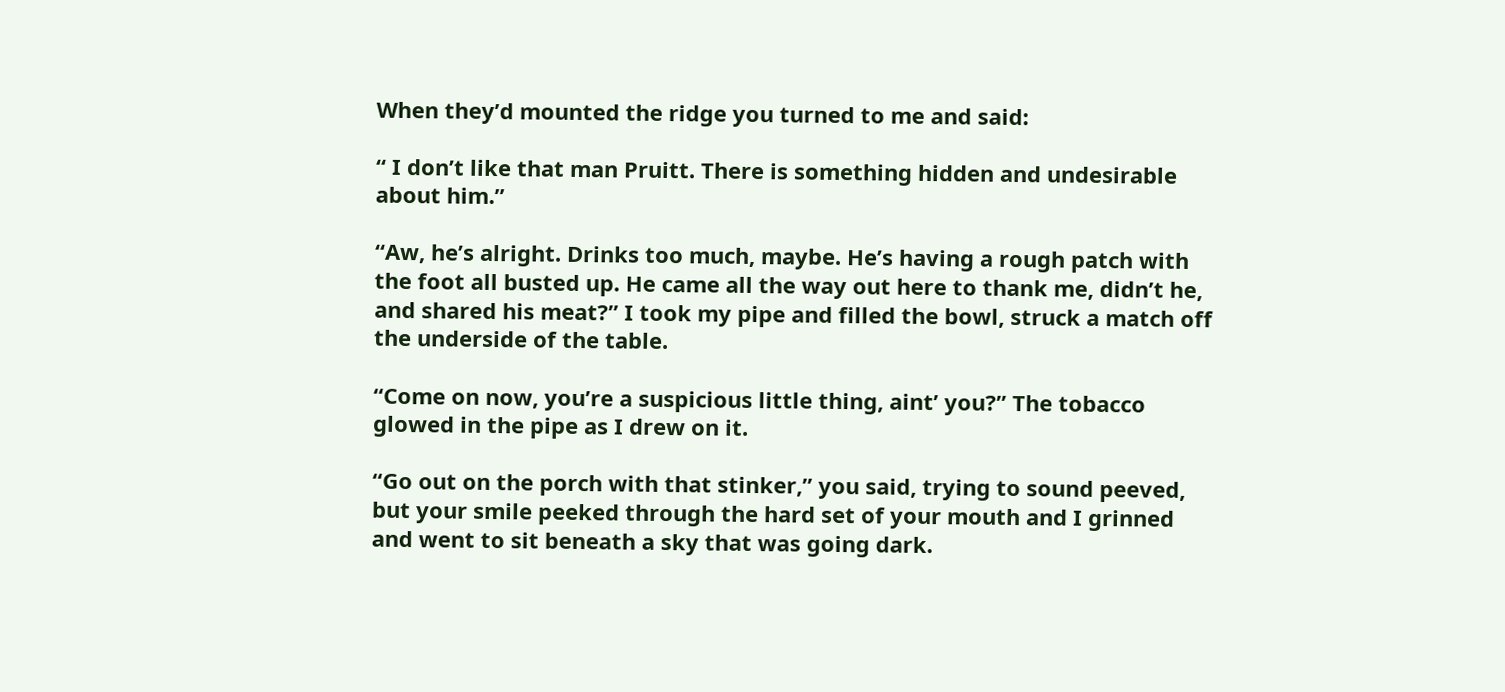When they’d mounted the ridge you turned to me and said:

“ I don’t like that man Pruitt. There is something hidden and undesirable about him.”

“Aw, he’s alright. Drinks too much, maybe. He’s having a rough patch with the foot all busted up. He came all the way out here to thank me, didn’t he, and shared his meat?” I took my pipe and filled the bowl, struck a match off the underside of the table.

“Come on now, you’re a suspicious little thing, aint’ you?” The tobacco glowed in the pipe as I drew on it.

“Go out on the porch with that stinker,” you said, trying to sound peeved, but your smile peeked through the hard set of your mouth and I grinned and went to sit beneath a sky that was going dark.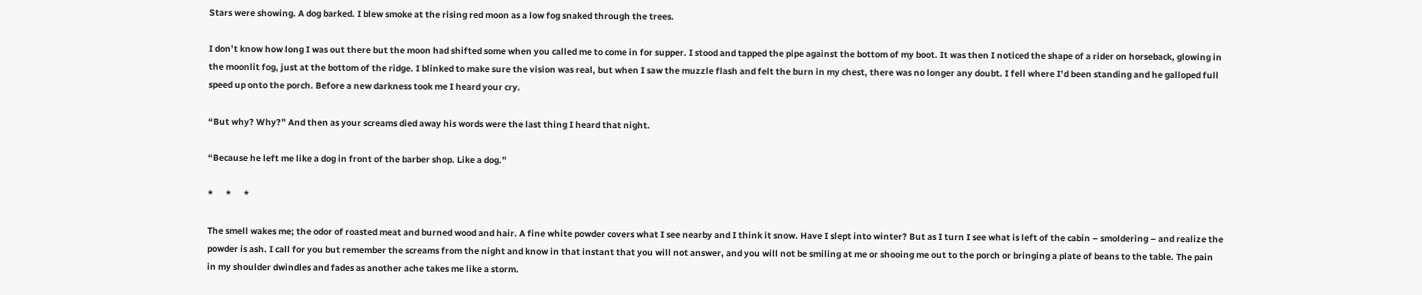Stars were showing. A dog barked. I blew smoke at the rising red moon as a low fog snaked through the trees.

I don’t know how long I was out there but the moon had shifted some when you called me to come in for supper. I stood and tapped the pipe against the bottom of my boot. It was then I noticed the shape of a rider on horseback, glowing in the moonlit fog, just at the bottom of the ridge. I blinked to make sure the vision was real, but when I saw the muzzle flash and felt the burn in my chest, there was no longer any doubt. I fell where I’d been standing and he galloped full speed up onto the porch. Before a new darkness took me I heard your cry.

“But why? Why?” And then as your screams died away his words were the last thing I heard that night.

“Because he left me like a dog in front of the barber shop. Like a dog.”

*      *      *

The smell wakes me; the odor of roasted meat and burned wood and hair. A fine white powder covers what I see nearby and I think it snow. Have I slept into winter? But as I turn I see what is left of the cabin – smoldering – and realize the powder is ash. I call for you but remember the screams from the night and know in that instant that you will not answer, and you will not be smiling at me or shooing me out to the porch or bringing a plate of beans to the table. The pain in my shoulder dwindles and fades as another ache takes me like a storm.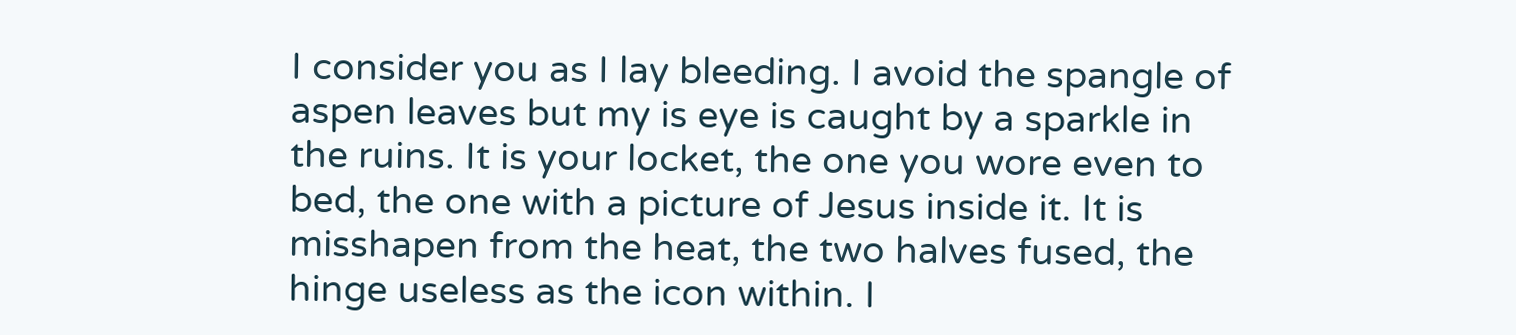I consider you as I lay bleeding. I avoid the spangle of aspen leaves but my is eye is caught by a sparkle in the ruins. It is your locket, the one you wore even to bed, the one with a picture of Jesus inside it. It is misshapen from the heat, the two halves fused, the hinge useless as the icon within. I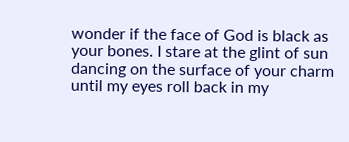wonder if the face of God is black as your bones. I stare at the glint of sun dancing on the surface of your charm until my eyes roll back in my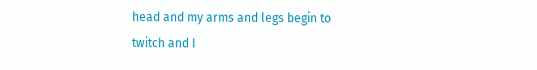head and my arms and legs begin to twitch and I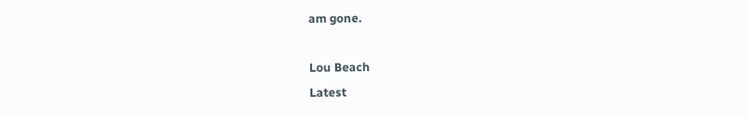am gone.

Lou Beach
Latest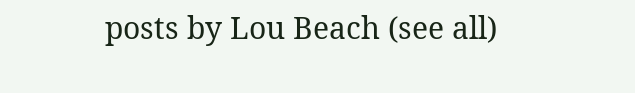posts by Lou Beach (see all)